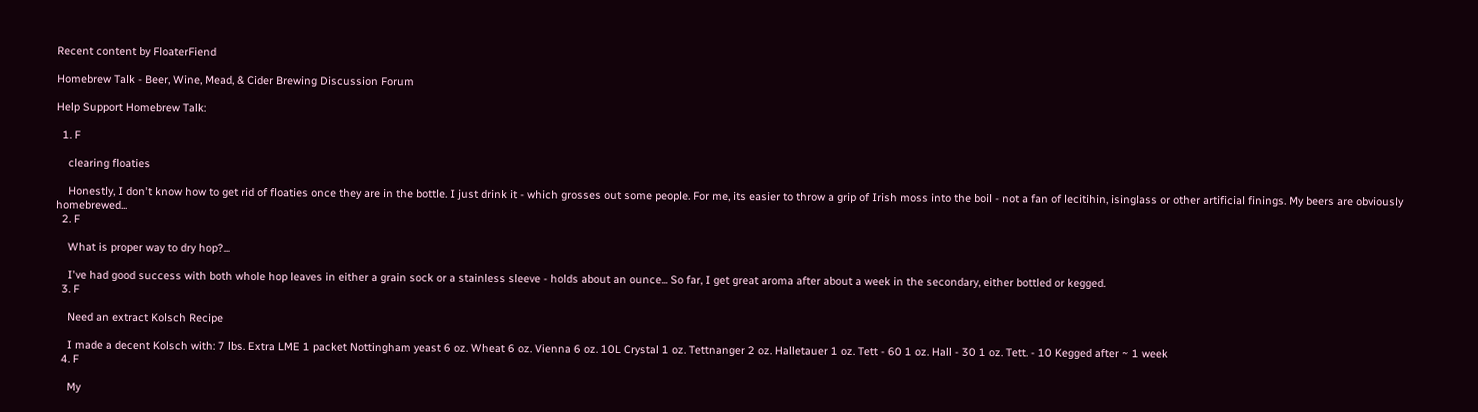Recent content by FloaterFiend

Homebrew Talk - Beer, Wine, Mead, & Cider Brewing Discussion Forum

Help Support Homebrew Talk:

  1. F

    clearing floaties

    Honestly, I don't know how to get rid of floaties once they are in the bottle. I just drink it - which grosses out some people. For me, its easier to throw a grip of Irish moss into the boil - not a fan of lecitihin, isinglass or other artificial finings. My beers are obviously homebrewed...
  2. F

    What is proper way to dry hop?...

    I've had good success with both whole hop leaves in either a grain sock or a stainless sleeve - holds about an ounce... So far, I get great aroma after about a week in the secondary, either bottled or kegged.
  3. F

    Need an extract Kolsch Recipe

    I made a decent Kolsch with: 7 lbs. Extra LME 1 packet Nottingham yeast 6 oz. Wheat 6 oz. Vienna 6 oz. 10L Crystal 1 oz. Tettnanger 2 oz. Halletauer 1 oz. Tett - 60 1 oz. Hall - 30 1 oz. Tett. - 10 Kegged after ~ 1 week
  4. F

    My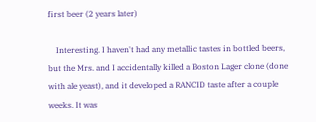first beer (2 years later)

    Interesting. I haven't had any metallic tastes in bottled beers, but the Mrs. and I accidentally killed a Boston Lager clone (done with ale yeast), and it developed a RANCID taste after a couple weeks. It was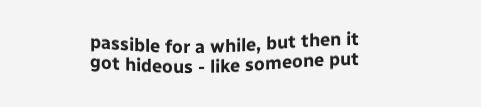passible for a while, but then it got hideous - like someone put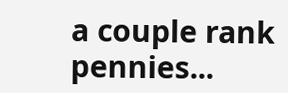a couple rank pennies...